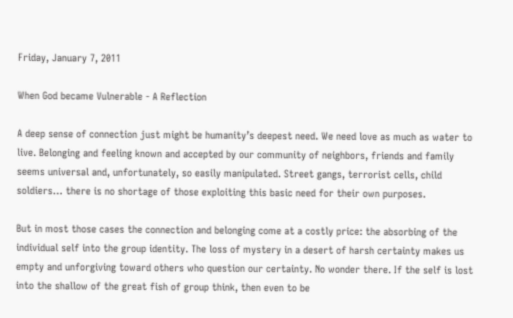Friday, January 7, 2011

When God became Vulnerable - A Reflection

A deep sense of connection just might be humanity’s deepest need. We need love as much as water to live. Belonging and feeling known and accepted by our community of neighbors, friends and family seems universal and, unfortunately, so easily manipulated. Street gangs, terrorist cells, child soldiers… there is no shortage of those exploiting this basic need for their own purposes.

But in most those cases the connection and belonging come at a costly price: the absorbing of the individual self into the group identity. The loss of mystery in a desert of harsh certainty makes us empty and unforgiving toward others who question our certainty. No wonder there. If the self is lost into the shallow of the great fish of group think, then even to be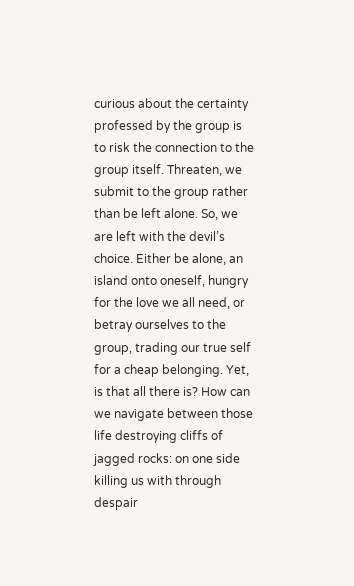curious about the certainty professed by the group is to risk the connection to the group itself. Threaten, we submit to the group rather than be left alone. So, we are left with the devil’s choice. Either be alone, an island onto oneself, hungry for the love we all need, or betray ourselves to the group, trading our true self for a cheap belonging. Yet, is that all there is? How can we navigate between those life destroying cliffs of jagged rocks: on one side killing us with through despair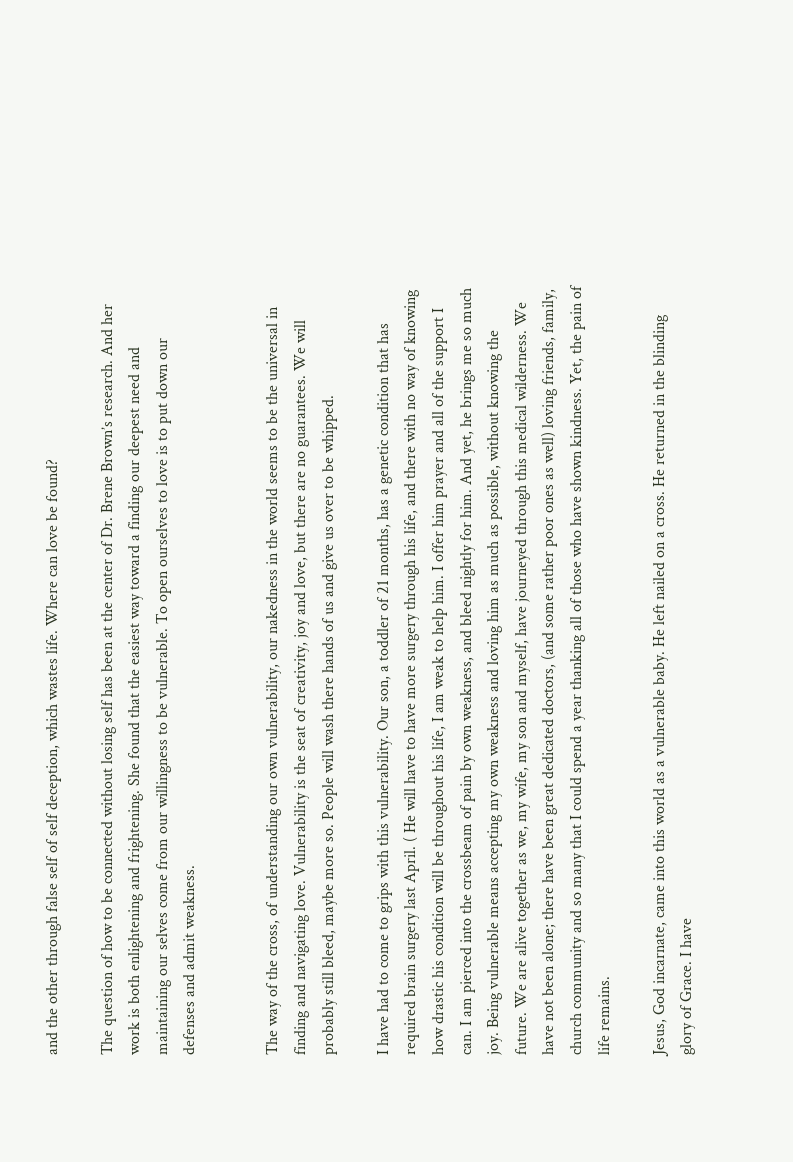and the other through false self of self deception, which wastes life. Where can love be found?

The question of how to be connected without losing self has been at the center of Dr. Brene Brown’s research. And her work is both enlightening and frightening. She found that the easiest way toward a finding our deepest need and maintaining our selves come from our willingness to be vulnerable. To open ourselves to love is to put down our defenses and admit weakness.


The way of the cross, of understanding our own vulnerability, our nakedness in the world seems to be the universal in finding and navigating love. Vulnerability is the seat of creativity, joy and love, but there are no guarantees. We will probably still bleed, maybe more so. People will wash there hands of us and give us over to be whipped.

I have had to come to grips with this vulnerability. Our son, a toddler of 21 months, has a genetic condition that has required brain surgery last April. ( He will have to have more surgery through his life, and there with no way of knowing how drastic his condition will be throughout his life, I am weak to help him. I offer him prayer and all of the support I can. I am pierced into the crossbeam of pain by own weakness, and bleed nightly for him. And yet, he brings me so much joy. Being vulnerable means accepting my own weakness and loving him as much as possible, without knowing the future. We are alive together as we, my wife, my son and myself, have journeyed through this medical wilderness. We have not been alone; there have been great dedicated doctors, (and some rather poor ones as well) loving friends, family, church community and so many that I could spend a year thanking all of those who have shown kindness. Yet, the pain of life remains.

Jesus, God incarnate, came into this world as a vulnerable baby. He left nailed on a cross. He returned in the blinding glory of Grace. I have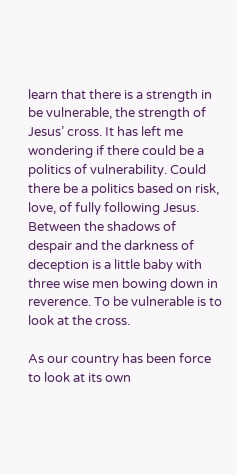learn that there is a strength in be vulnerable, the strength of Jesus’ cross. It has left me wondering if there could be a politics of vulnerability. Could there be a politics based on risk, love, of fully following Jesus. Between the shadows of despair and the darkness of deception is a little baby with three wise men bowing down in reverence. To be vulnerable is to look at the cross.

As our country has been force to look at its own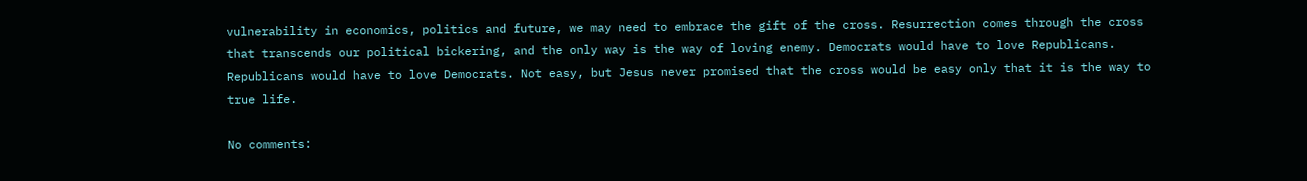vulnerability in economics, politics and future, we may need to embrace the gift of the cross. Resurrection comes through the cross that transcends our political bickering, and the only way is the way of loving enemy. Democrats would have to love Republicans. Republicans would have to love Democrats. Not easy, but Jesus never promised that the cross would be easy only that it is the way to true life.

No comments: